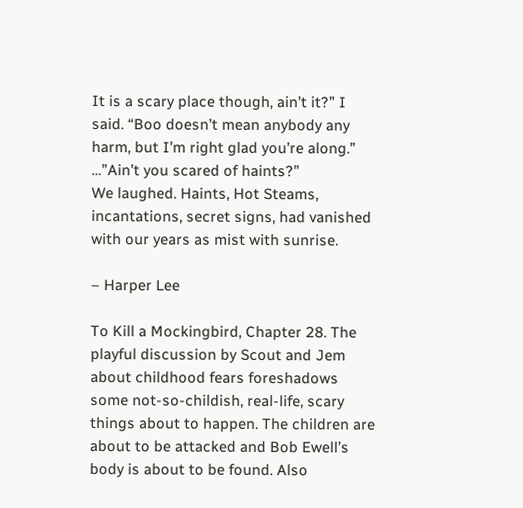It is a scary place though, ain’t it?” I said. “Boo doesn’t mean anybody any harm, but I’m right glad you’re along.”
…”Ain’t you scared of haints?”
We laughed. Haints, Hot Steams, incantations, secret signs, had vanished with our years as mist with sunrise.

– Harper Lee

To Kill a Mockingbird, Chapter 28. The playful discussion by Scout and Jem about childhood fears foreshadows some not-so-childish, real-life, scary things about to happen. The children are about to be attacked and Bob Ewell’s body is about to be found. Also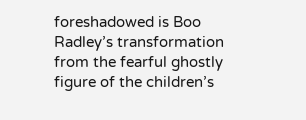foreshadowed is Boo Radley’s transformation from the fearful ghostly figure of the children’s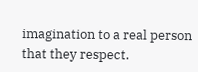imagination to a real person that they respect.